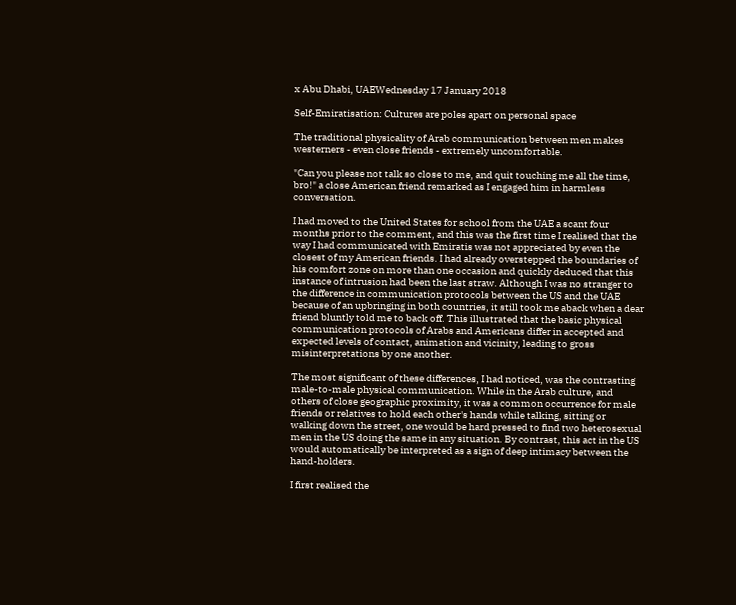x Abu Dhabi, UAEWednesday 17 January 2018

Self-Emiratisation: Cultures are poles apart on personal space

The traditional physicality of Arab communication between men makes westerners - even close friends - extremely uncomfortable.

"Can you please not talk so close to me, and quit touching me all the time, bro!" a close American friend remarked as I engaged him in harmless conversation.

I had moved to the United States for school from the UAE a scant four months prior to the comment, and this was the first time I realised that the way I had communicated with Emiratis was not appreciated by even the closest of my American friends. I had already overstepped the boundaries of his comfort zone on more than one occasion and quickly deduced that this instance of intrusion had been the last straw. Although I was no stranger to the difference in communication protocols between the US and the UAE because of an upbringing in both countries, it still took me aback when a dear friend bluntly told me to back off. This illustrated that the basic physical communication protocols of Arabs and Americans differ in accepted and expected levels of contact, animation and vicinity, leading to gross misinterpretations by one another.

The most significant of these differences, I had noticed, was the contrasting male-to-male physical communication. While in the Arab culture, and others of close geographic proximity, it was a common occurrence for male friends or relatives to hold each other's hands while talking, sitting or walking down the street, one would be hard pressed to find two heterosexual men in the US doing the same in any situation. By contrast, this act in the US would automatically be interpreted as a sign of deep intimacy between the hand-holders.

I first realised the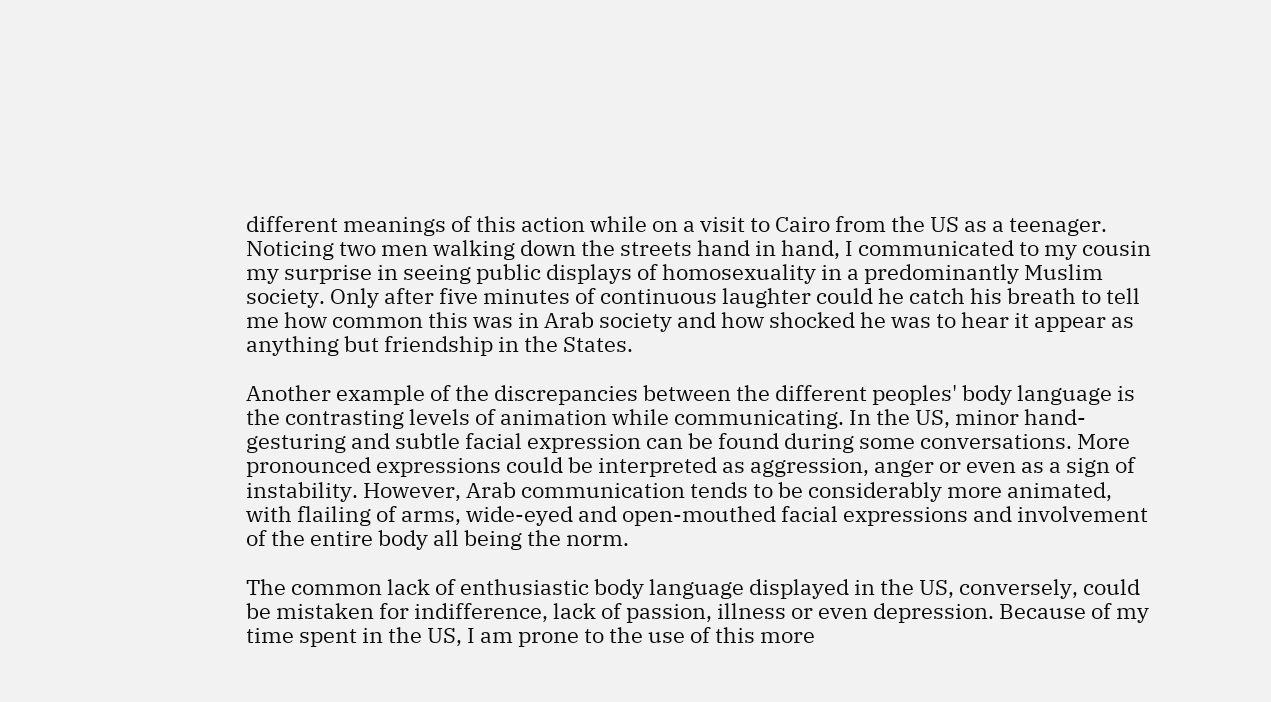different meanings of this action while on a visit to Cairo from the US as a teenager. Noticing two men walking down the streets hand in hand, I communicated to my cousin my surprise in seeing public displays of homosexuality in a predominantly Muslim society. Only after five minutes of continuous laughter could he catch his breath to tell me how common this was in Arab society and how shocked he was to hear it appear as anything but friendship in the States.

Another example of the discrepancies between the different peoples' body language is the contrasting levels of animation while communicating. In the US, minor hand-gesturing and subtle facial expression can be found during some conversations. More pronounced expressions could be interpreted as aggression, anger or even as a sign of instability. However, Arab communication tends to be considerably more animated, with flailing of arms, wide-eyed and open-mouthed facial expressions and involvement of the entire body all being the norm.

The common lack of enthusiastic body language displayed in the US, conversely, could be mistaken for indifference, lack of passion, illness or even depression. Because of my time spent in the US, I am prone to the use of this more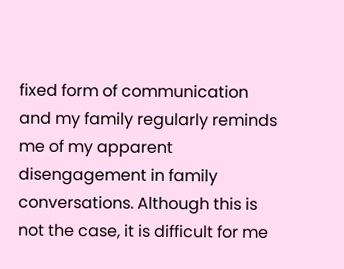fixed form of communication and my family regularly reminds me of my apparent disengagement in family conversations. Although this is not the case, it is difficult for me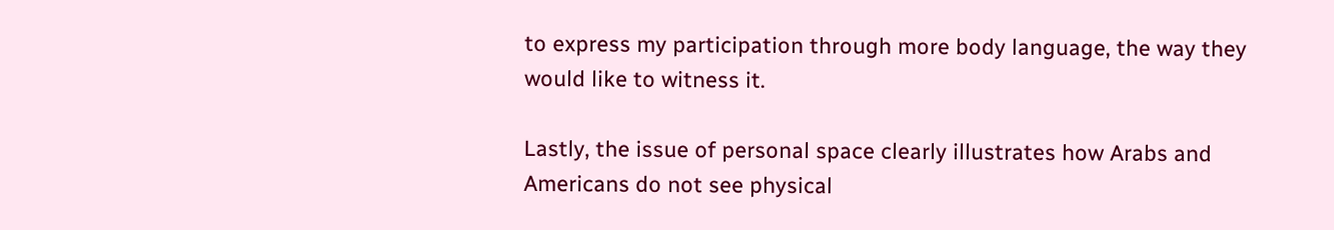to express my participation through more body language, the way they would like to witness it.

Lastly, the issue of personal space clearly illustrates how Arabs and Americans do not see physical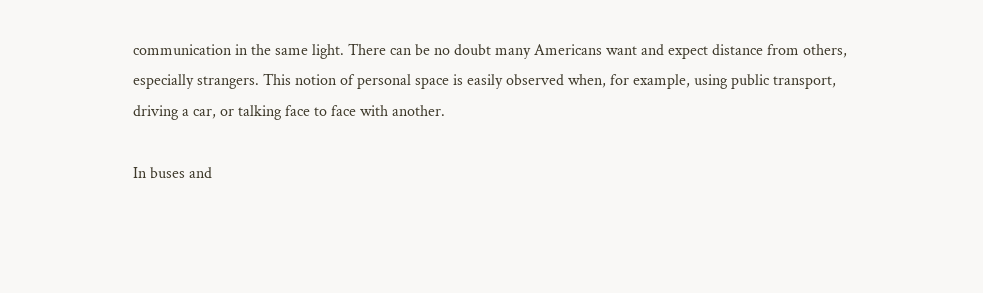communication in the same light. There can be no doubt many Americans want and expect distance from others, especially strangers. This notion of personal space is easily observed when, for example, using public transport, driving a car, or talking face to face with another.

In buses and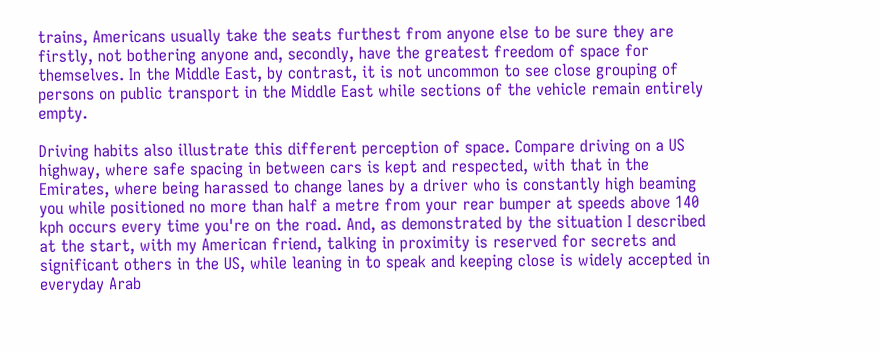trains, Americans usually take the seats furthest from anyone else to be sure they are firstly, not bothering anyone and, secondly, have the greatest freedom of space for themselves. In the Middle East, by contrast, it is not uncommon to see close grouping of persons on public transport in the Middle East while sections of the vehicle remain entirely empty.

Driving habits also illustrate this different perception of space. Compare driving on a US highway, where safe spacing in between cars is kept and respected, with that in the Emirates, where being harassed to change lanes by a driver who is constantly high beaming you while positioned no more than half a metre from your rear bumper at speeds above 140 kph occurs every time you're on the road. And, as demonstrated by the situation I described at the start, with my American friend, talking in proximity is reserved for secrets and significant others in the US, while leaning in to speak and keeping close is widely accepted in everyday Arab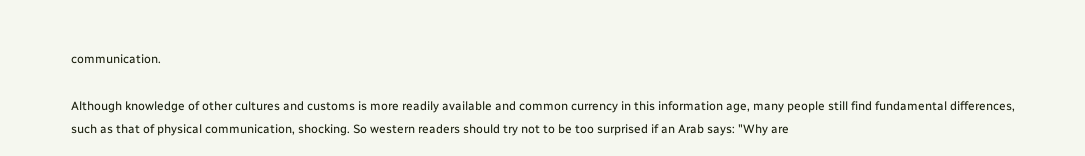communication.

Although knowledge of other cultures and customs is more readily available and common currency in this information age, many people still find fundamental differences, such as that of physical communication, shocking. So western readers should try not to be too surprised if an Arab says: "Why are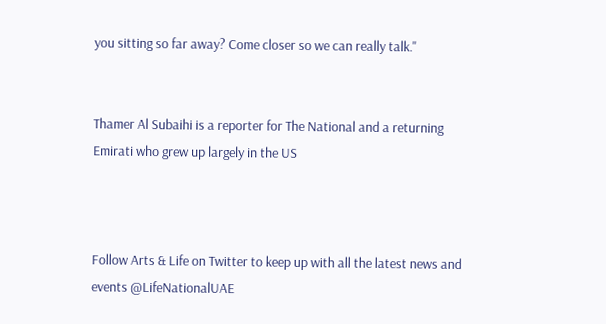you sitting so far away? Come closer so we can really talk."


Thamer Al Subaihi is a reporter for The National and a returning Emirati who grew up largely in the US



Follow Arts & Life on Twitter to keep up with all the latest news and events @LifeNationalUAE